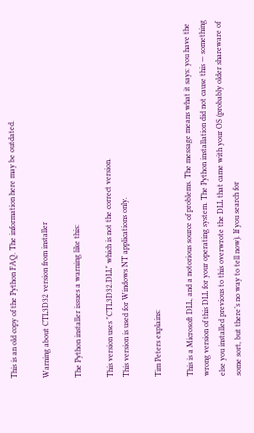This is an old copy of the Python FAQ. The information here may be outdated.

Warning about CTL3D32 version from installer

The Python installer issues a warning like this:

This version uses "CTL3D32.DLL" which is not the correct version.
This version is used for Windows NT applications only.

Tim Peters explains:

This is a Microsoft DLL, and a notorious source of problems. The message means what it says: you have the wrong version of this DLL for your operating system. The Python installation did not cause this — something else you installed previous to this overwrote the DLL that came with your OS (probably older shareware of some sort, but there’s no way to tell now). If you search for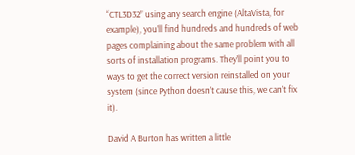“CTL3D32” using any search engine (AltaVista, for example), you’ll find hundreds and hundreds of web pages complaining about the same problem with all sorts of installation programs. They’ll point you to ways to get the correct version reinstalled on your system (since Python doesn’t cause this, we can’t fix it).

David A Burton has written a little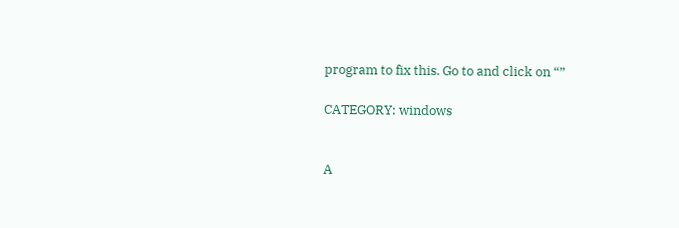program to fix this. Go to and click on “”

CATEGORY: windows


A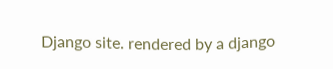Django site. rendered by a django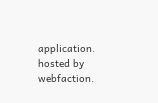application. hosted by webfaction.